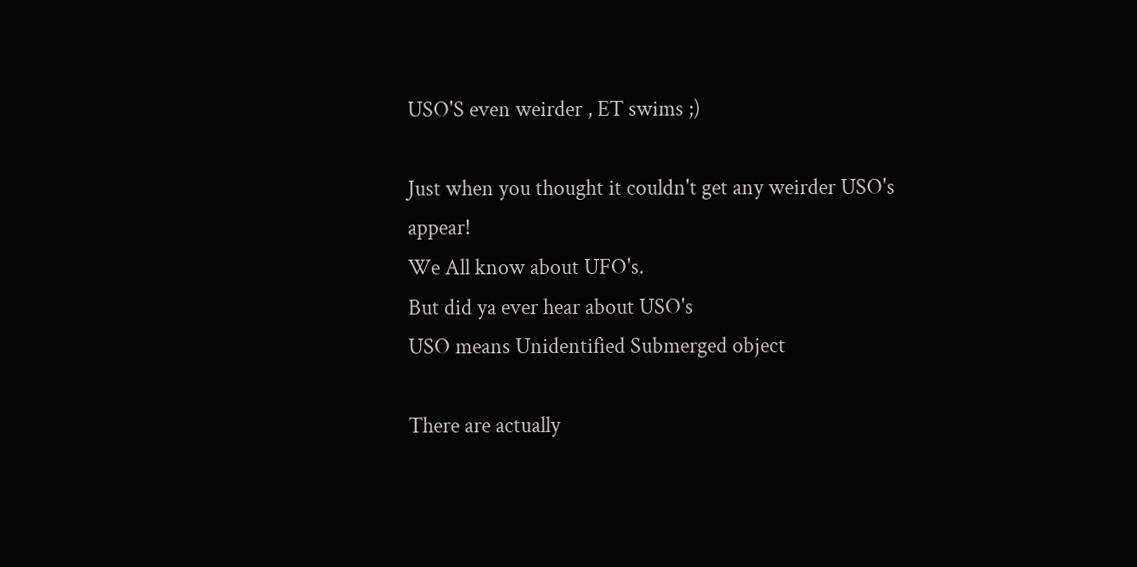USO'S even weirder , ET swims ;)

Just when you thought it couldn't get any weirder USO's appear!
We All know about UFO's.
But did ya ever hear about USO's
USO means Unidentified Submerged object

There are actually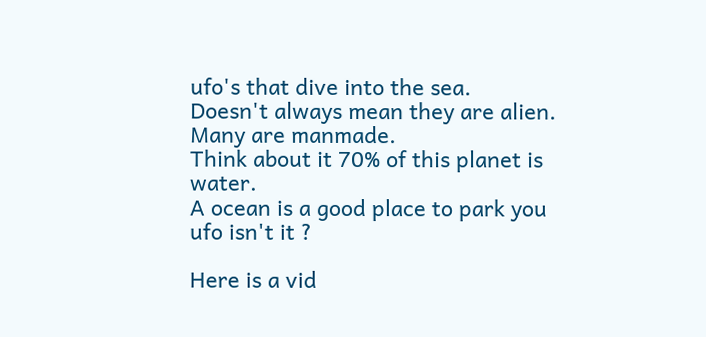ufo's that dive into the sea.
Doesn't always mean they are alien. Many are manmade.
Think about it 70% of this planet is water.
A ocean is a good place to park you ufo isn't it ?

Here is a vid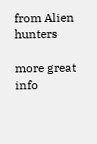from Alien hunters

more great info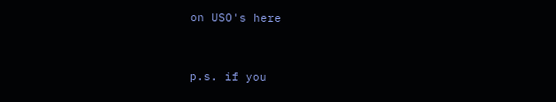on USO's here


p.s. if you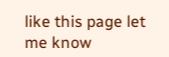like this page let me know